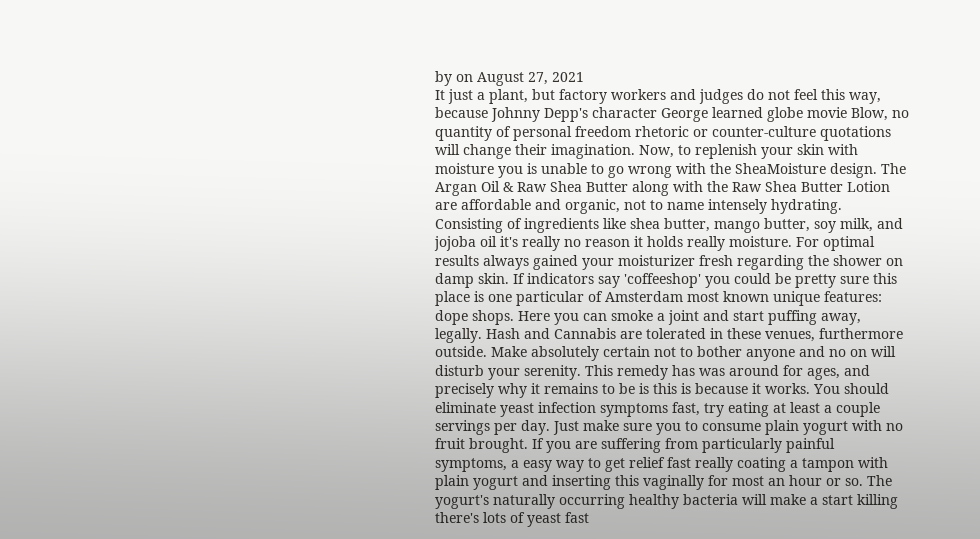by on August 27, 2021
It just a plant, but factory workers and judges do not feel this way, because Johnny Depp's character George learned globe movie Blow, no quantity of personal freedom rhetoric or counter-culture quotations will change their imagination. Now, to replenish your skin with moisture you is unable to go wrong with the SheaMoisture design. The Argan Oil & Raw Shea Butter along with the Raw Shea Butter Lotion are affordable and organic, not to name intensely hydrating. Consisting of ingredients like shea butter, mango butter, soy milk, and jojoba oil it's really no reason it holds really moisture. For optimal results always gained your moisturizer fresh regarding the shower on damp skin. If indicators say 'coffeeshop' you could be pretty sure this place is one particular of Amsterdam most known unique features: dope shops. Here you can smoke a joint and start puffing away, legally. Hash and Cannabis are tolerated in these venues, furthermore outside. Make absolutely certain not to bother anyone and no on will disturb your serenity. This remedy has was around for ages, and precisely why it remains to be is this is because it works. You should eliminate yeast infection symptoms fast, try eating at least a couple servings per day. Just make sure you to consume plain yogurt with no fruit brought. If you are suffering from particularly painful symptoms, a easy way to get relief fast really coating a tampon with plain yogurt and inserting this vaginally for most an hour or so. The yogurt's naturally occurring healthy bacteria will make a start killing there's lots of yeast fast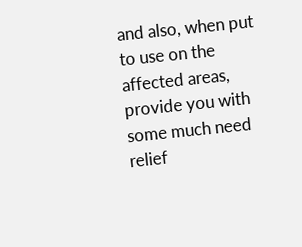and also, when put to use on the affected areas, provide you with some much need relief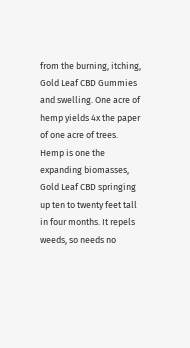from the burning, itching, Gold Leaf CBD Gummies and swelling. One acre of hemp yields 4x the paper of one acre of trees. Hemp is one the expanding biomasses, Gold Leaf CBD springing up ten to twenty feet tall in four months. It repels weeds, so needs no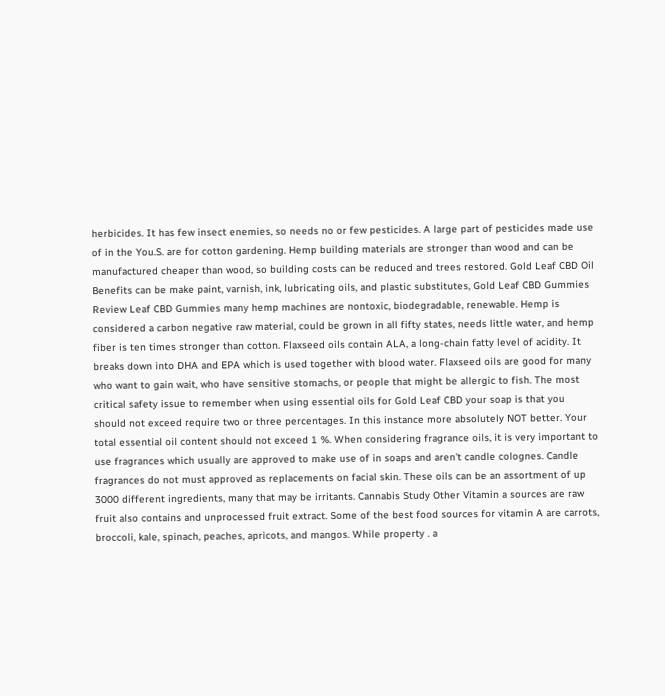herbicides. It has few insect enemies, so needs no or few pesticides. A large part of pesticides made use of in the You.S. are for cotton gardening. Hemp building materials are stronger than wood and can be manufactured cheaper than wood, so building costs can be reduced and trees restored. Gold Leaf CBD Oil Benefits can be make paint, varnish, ink, lubricating oils, and plastic substitutes, Gold Leaf CBD Gummies Review Leaf CBD Gummies many hemp machines are nontoxic, biodegradable, renewable. Hemp is considered a carbon negative raw material, could be grown in all fifty states, needs little water, and hemp fiber is ten times stronger than cotton. Flaxseed oils contain ALA, a long-chain fatty level of acidity. It breaks down into DHA and EPA which is used together with blood water. Flaxseed oils are good for many who want to gain wait, who have sensitive stomachs, or people that might be allergic to fish. The most critical safety issue to remember when using essential oils for Gold Leaf CBD your soap is that you should not exceed require two or three percentages. In this instance more absolutely NOT better. Your total essential oil content should not exceed 1 %. When considering fragrance oils, it is very important to use fragrances which usually are approved to make use of in soaps and aren't candle colognes. Candle fragrances do not must approved as replacements on facial skin. These oils can be an assortment of up 3000 different ingredients, many that may be irritants. Cannabis Study Other Vitamin a sources are raw fruit also contains and unprocessed fruit extract. Some of the best food sources for vitamin A are carrots, broccoli, kale, spinach, peaches, apricots, and mangos. While property . a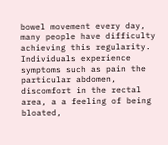bowel movement every day, many people have difficulty achieving this regularity. Individuals experience symptoms such as pain the particular abdomen, discomfort in the rectal area, a a feeling of being bloated,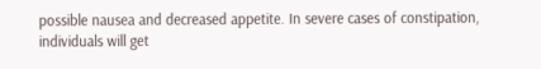possible nausea and decreased appetite. In severe cases of constipation, individuals will get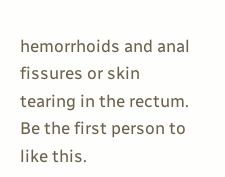hemorrhoids and anal fissures or skin tearing in the rectum.
Be the first person to like this.